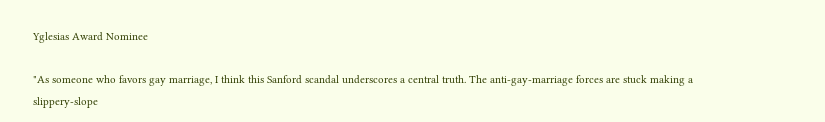Yglesias Award Nominee

"As someone who favors gay marriage, I think this Sanford scandal underscores a central truth. The anti-gay-marriage forces are stuck making a slippery-slope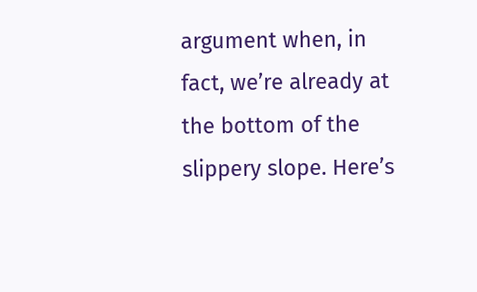argument when, in fact, we’re already at the bottom of the slippery slope. Here’s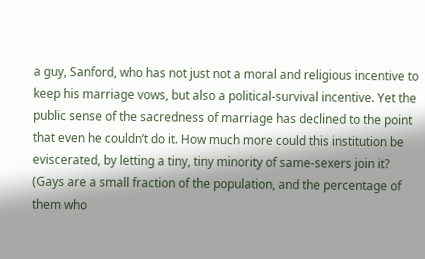a guy, Sanford, who has not just not a moral and religious incentive to keep his marriage vows, but also a political-survival incentive. Yet the public sense of the sacredness of marriage has declined to the point that even he couldn’t do it. How much more could this institution be eviscerated, by letting a tiny, tiny minority of same-sexers join it? (Gays are a small fraction of the population, and the percentage of them who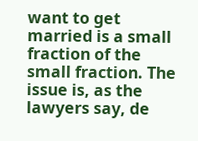want to get married is a small fraction of the small fraction. The issue is, as the lawyers say, de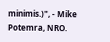minimis.)", - Mike Potemra, NRO.